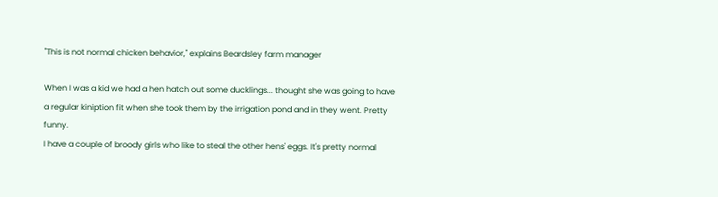"This is not normal chicken behavior," explains Beardsley farm manager

When I was a kid we had a hen hatch out some ducklings... thought she was going to have a regular kiniption fit when she took them by the irrigation pond and in they went. Pretty funny.
I have a couple of broody girls who like to steal the other hens' eggs. It's pretty normal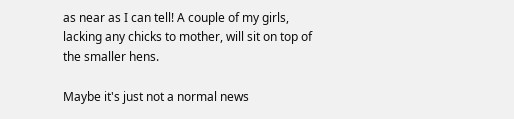as near as I can tell! A couple of my girls, lacking any chicks to mother, will sit on top of the smaller hens.

Maybe it's just not a normal news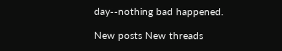day--nothing bad happened.

New posts New threads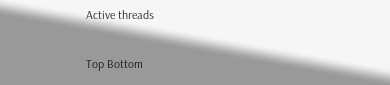Active threads

Top Bottom